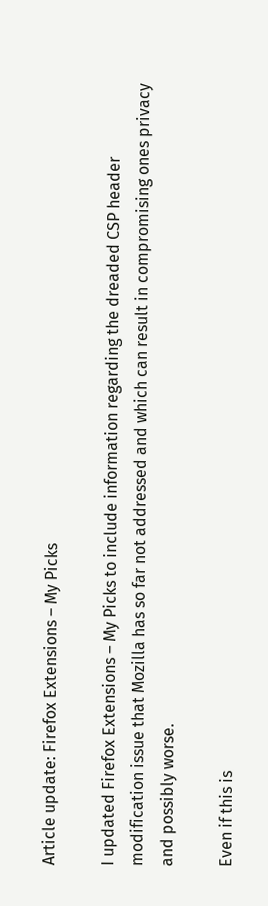Article update: Firefox Extensions – My Picks

I updated Firefox Extensions – My Picks to include information regarding the dreaded CSP header modification issue that Mozilla has so far not addressed and which can result in compromising ones privacy and possibly worse.

Even if this is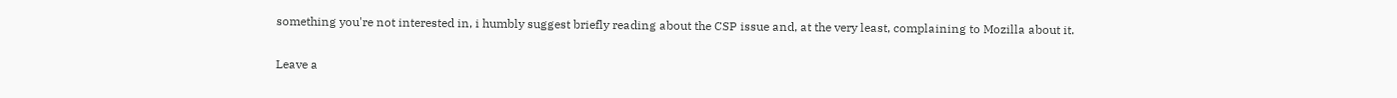something you're not interested in, i humbly suggest briefly reading about the CSP issue and, at the very least, complaining to Mozilla about it.

Leave a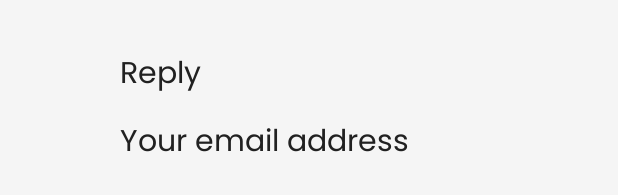Reply

Your email address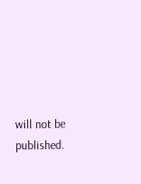will not be published.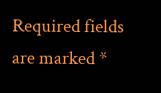Required fields are marked *